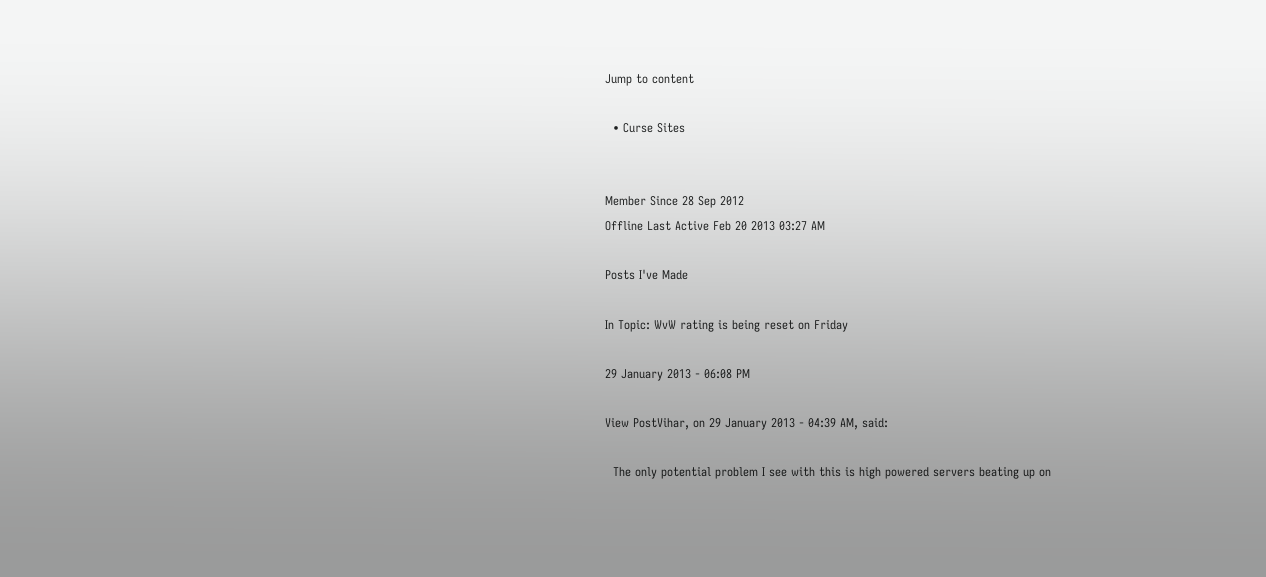Jump to content

  • Curse Sites


Member Since 28 Sep 2012
Offline Last Active Feb 20 2013 03:27 AM

Posts I've Made

In Topic: WvW rating is being reset on Friday

29 January 2013 - 06:08 PM

View PostVihar, on 29 January 2013 - 04:39 AM, said:

  The only potential problem I see with this is high powered servers beating up on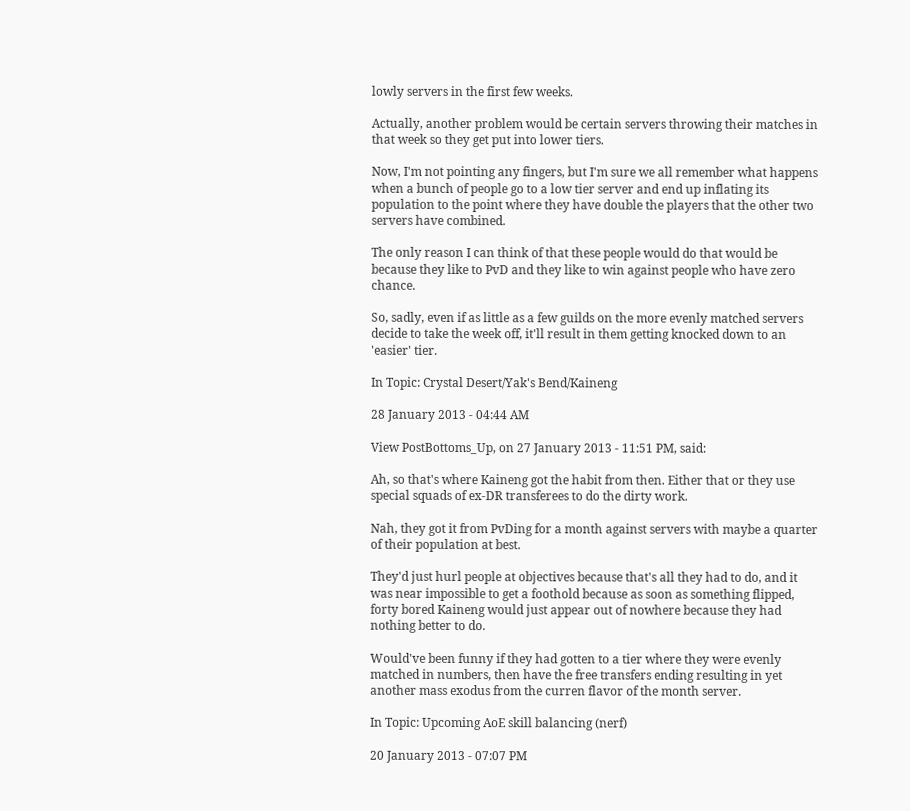lowly servers in the first few weeks.

Actually, another problem would be certain servers throwing their matches in that week so they get put into lower tiers.

Now, I'm not pointing any fingers, but I'm sure we all remember what happens when a bunch of people go to a low tier server and end up inflating its population to the point where they have double the players that the other two servers have combined.

The only reason I can think of that these people would do that would be because they like to PvD and they like to win against people who have zero chance.

So, sadly, even if as little as a few guilds on the more evenly matched servers decide to take the week off, it'll result in them getting knocked down to an 'easier' tier.

In Topic: Crystal Desert/Yak's Bend/Kaineng

28 January 2013 - 04:44 AM

View PostBottoms_Up, on 27 January 2013 - 11:51 PM, said:

Ah, so that's where Kaineng got the habit from then. Either that or they use special squads of ex-DR transferees to do the dirty work.

Nah, they got it from PvDing for a month against servers with maybe a quarter of their population at best.

They'd just hurl people at objectives because that's all they had to do, and it was near impossible to get a foothold because as soon as something flipped, forty bored Kaineng would just appear out of nowhere because they had nothing better to do.

Would've been funny if they had gotten to a tier where they were evenly matched in numbers, then have the free transfers ending resulting in yet another mass exodus from the curren flavor of the month server.

In Topic: Upcoming AoE skill balancing (nerf)

20 January 2013 - 07:07 PM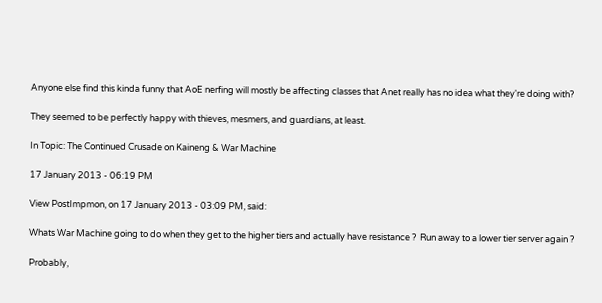Anyone else find this kinda funny that AoE nerfing will mostly be affecting classes that Anet really has no idea what they're doing with?

They seemed to be perfectly happy with thieves, mesmers, and guardians, at least.

In Topic: The Continued Crusade on Kaineng & War Machine

17 January 2013 - 06:19 PM

View PostImpmon, on 17 January 2013 - 03:09 PM, said:

Whats War Machine going to do when they get to the higher tiers and actually have resistance ?  Run away to a lower tier server again ?

Probably,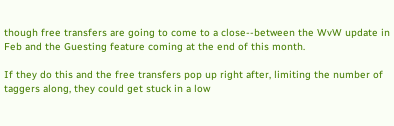though free transfers are going to come to a close--between the WvW update in Feb and the Guesting feature coming at the end of this month.

If they do this and the free transfers pop up right after, limiting the number of taggers along, they could get stuck in a low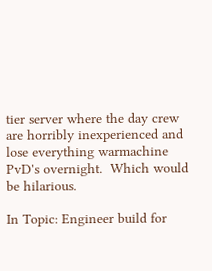tier server where the day crew are horribly inexperienced and lose everything warmachine PvD's overnight.  Which would be hilarious.

In Topic: Engineer build for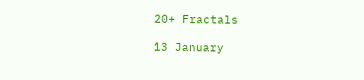20+ Fractals

13 January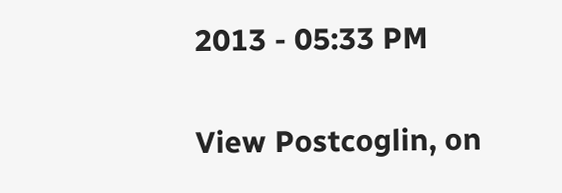2013 - 05:33 PM

View Postcoglin, on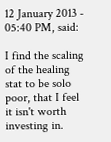12 January 2013 - 05:40 PM, said:

I find the scaling of the healing stat to be solo poor, that I feel it isn't worth investing in.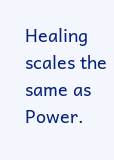Healing scales the same as Power.